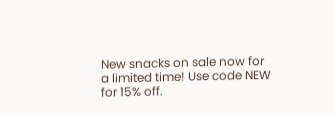New snacks on sale now for a limited time! Use code NEW for 15% off.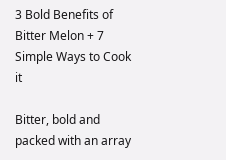3 Bold Benefits of Bitter Melon + 7 Simple Ways to Cook it

Bitter, bold and packed with an array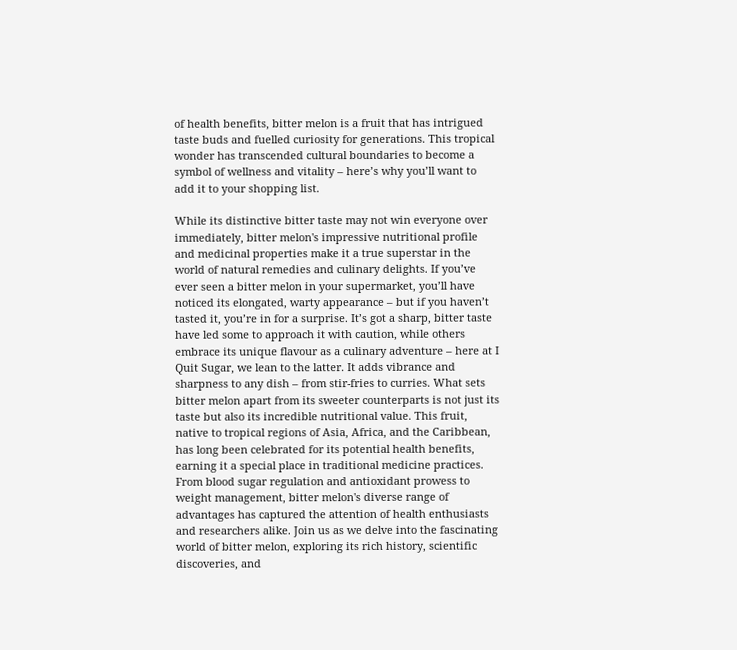of health benefits, bitter melon is a fruit that has intrigued taste buds and fuelled curiosity for generations. This tropical wonder has transcended cultural boundaries to become a symbol of wellness and vitality – here’s why you’ll want to add it to your shopping list.

While its distinctive bitter taste may not win everyone over immediately, bitter melon's impressive nutritional profile and medicinal properties make it a true superstar in the world of natural remedies and culinary delights. If you’ve ever seen a bitter melon in your supermarket, you’ll have noticed its elongated, warty appearance – but if you haven’t tasted it, you’re in for a surprise. It’s got a sharp, bitter taste have led some to approach it with caution, while others embrace its unique flavour as a culinary adventure – here at I Quit Sugar, we lean to the latter. It adds vibrance and sharpness to any dish – from stir-fries to curries. What sets bitter melon apart from its sweeter counterparts is not just its taste but also its incredible nutritional value. This fruit, native to tropical regions of Asia, Africa, and the Caribbean, has long been celebrated for its potential health benefits, earning it a special place in traditional medicine practices. From blood sugar regulation and antioxidant prowess to weight management, bitter melon's diverse range of advantages has captured the attention of health enthusiasts and researchers alike. Join us as we delve into the fascinating world of bitter melon, exploring its rich history, scientific discoveries, and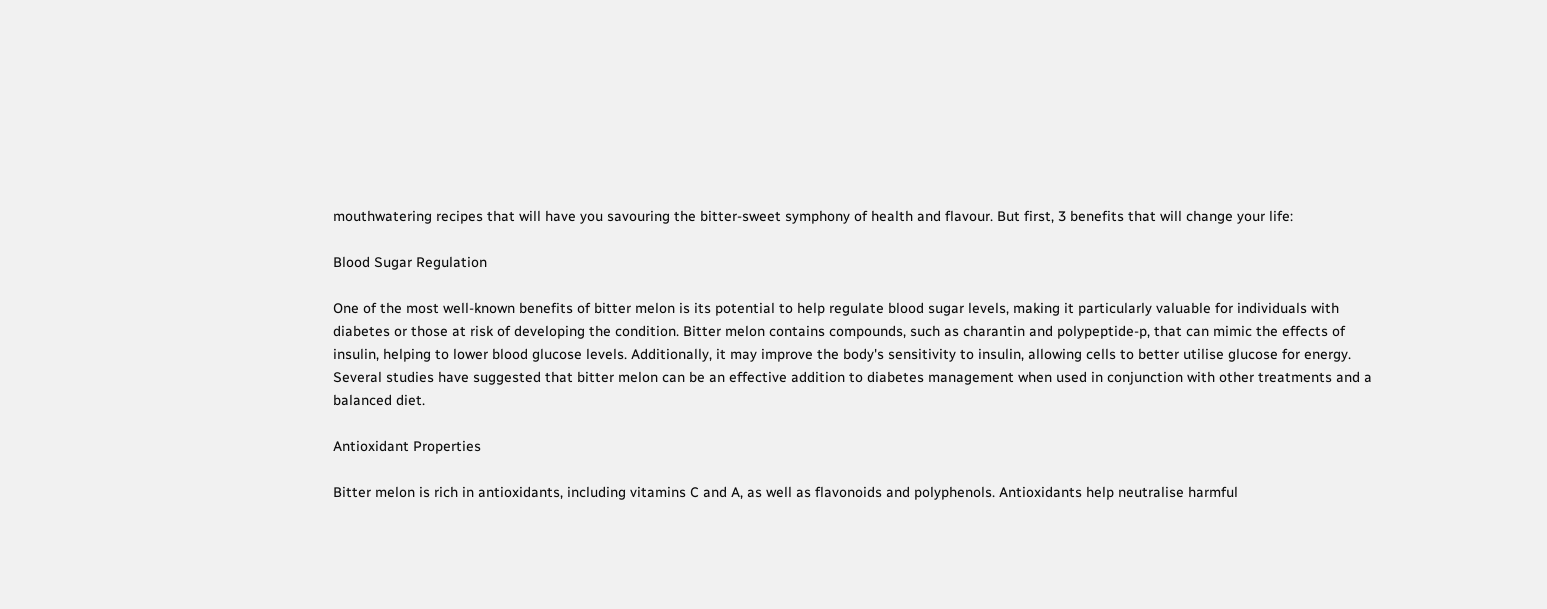mouthwatering recipes that will have you savouring the bitter-sweet symphony of health and flavour. But first, 3 benefits that will change your life:

Blood Sugar Regulation

One of the most well-known benefits of bitter melon is its potential to help regulate blood sugar levels, making it particularly valuable for individuals with diabetes or those at risk of developing the condition. Bitter melon contains compounds, such as charantin and polypeptide-p, that can mimic the effects of insulin, helping to lower blood glucose levels. Additionally, it may improve the body's sensitivity to insulin, allowing cells to better utilise glucose for energy. Several studies have suggested that bitter melon can be an effective addition to diabetes management when used in conjunction with other treatments and a balanced diet.

Antioxidant Properties

Bitter melon is rich in antioxidants, including vitamins C and A, as well as flavonoids and polyphenols. Antioxidants help neutralise harmful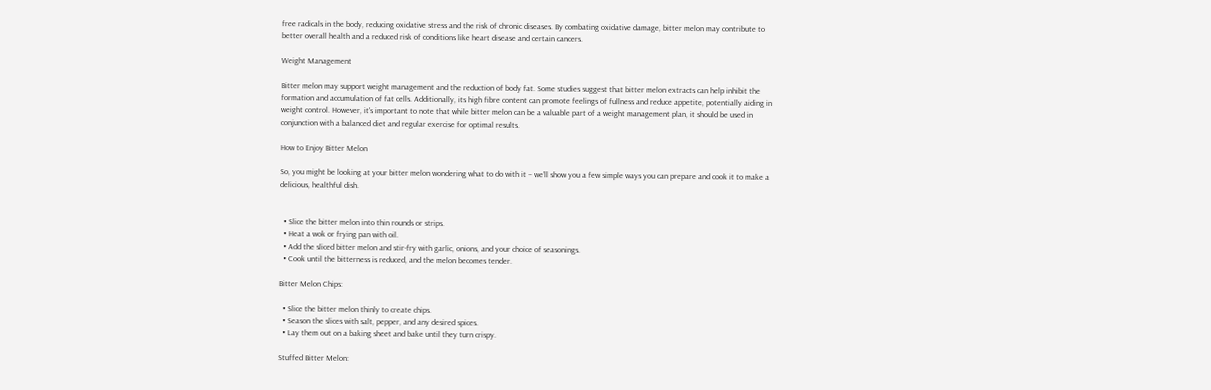free radicals in the body, reducing oxidative stress and the risk of chronic diseases. By combating oxidative damage, bitter melon may contribute to better overall health and a reduced risk of conditions like heart disease and certain cancers.

Weight Management

Bitter melon may support weight management and the reduction of body fat. Some studies suggest that bitter melon extracts can help inhibit the formation and accumulation of fat cells. Additionally, its high fibre content can promote feelings of fullness and reduce appetite, potentially aiding in weight control. However, it's important to note that while bitter melon can be a valuable part of a weight management plan, it should be used in conjunction with a balanced diet and regular exercise for optimal results.

How to Enjoy Bitter Melon

So, you might be looking at your bitter melon wondering what to do with it – we’ll show you a few simple ways you can prepare and cook it to make a delicious, healthful dish.


  • Slice the bitter melon into thin rounds or strips.
  • Heat a wok or frying pan with oil.
  • Add the sliced bitter melon and stir-fry with garlic, onions, and your choice of seasonings.
  • Cook until the bitterness is reduced, and the melon becomes tender.

Bitter Melon Chips:

  • Slice the bitter melon thinly to create chips.
  • Season the slices with salt, pepper, and any desired spices.
  • Lay them out on a baking sheet and bake until they turn crispy.

Stuffed Bitter Melon: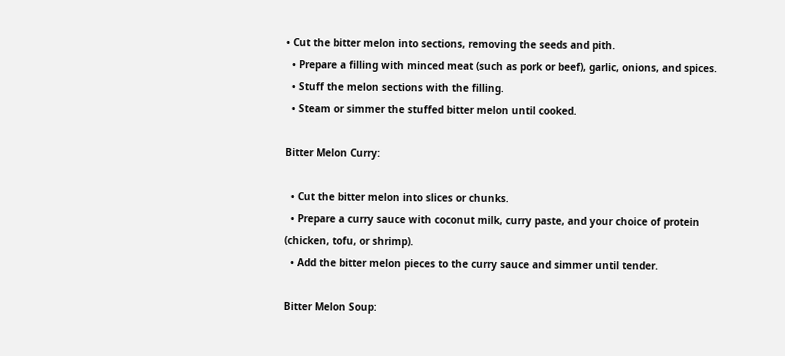• Cut the bitter melon into sections, removing the seeds and pith.
  • Prepare a filling with minced meat (such as pork or beef), garlic, onions, and spices.
  • Stuff the melon sections with the filling.
  • Steam or simmer the stuffed bitter melon until cooked.

Bitter Melon Curry:

  • Cut the bitter melon into slices or chunks.
  • Prepare a curry sauce with coconut milk, curry paste, and your choice of protein (chicken, tofu, or shrimp).
  • Add the bitter melon pieces to the curry sauce and simmer until tender.

Bitter Melon Soup: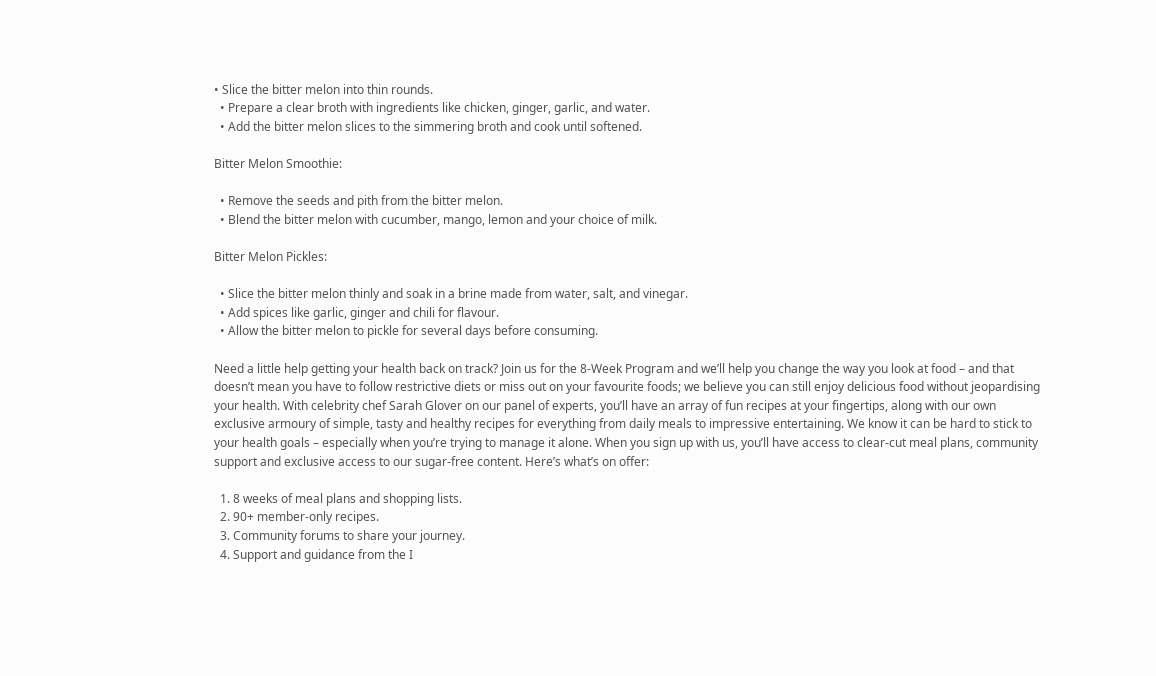• Slice the bitter melon into thin rounds.
  • Prepare a clear broth with ingredients like chicken, ginger, garlic, and water.
  • Add the bitter melon slices to the simmering broth and cook until softened.

Bitter Melon Smoothie:

  • Remove the seeds and pith from the bitter melon.
  • Blend the bitter melon with cucumber, mango, lemon and your choice of milk.

Bitter Melon Pickles:

  • Slice the bitter melon thinly and soak in a brine made from water, salt, and vinegar.
  • Add spices like garlic, ginger and chili for flavour.
  • Allow the bitter melon to pickle for several days before consuming.

Need a little help getting your health back on track? Join us for the 8-Week Program and we’ll help you change the way you look at food – and that doesn’t mean you have to follow restrictive diets or miss out on your favourite foods; we believe you can still enjoy delicious food without jeopardising your health. With celebrity chef Sarah Glover on our panel of experts, you’ll have an array of fun recipes at your fingertips, along with our own exclusive armoury of simple, tasty and healthy recipes for everything from daily meals to impressive entertaining. We know it can be hard to stick to your health goals – especially when you’re trying to manage it alone. When you sign up with us, you’ll have access to clear-cut meal plans, community support and exclusive access to our sugar-free content. Here’s what’s on offer:

  1. 8 weeks of meal plans and shopping lists.
  2. 90+ member-only recipes.
  3. Community forums to share your journey.
  4. Support and guidance from the I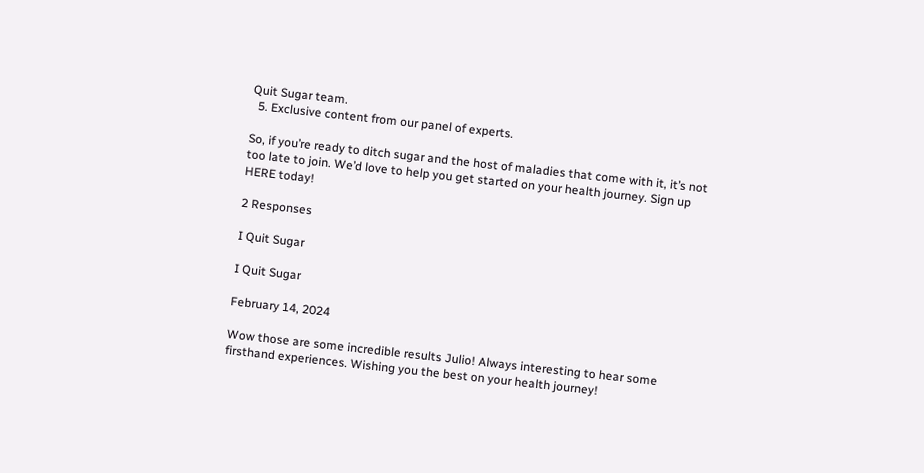Quit Sugar team.
  5. Exclusive content from our panel of experts.

So, if you’re ready to ditch sugar and the host of maladies that come with it, it’s not too late to join. We’d love to help you get started on your health journey. Sign up HERE today!

2 Responses

I Quit Sugar

I Quit Sugar

February 14, 2024

Wow those are some incredible results Julio! Always interesting to hear some firsthand experiences. Wishing you the best on your health journey!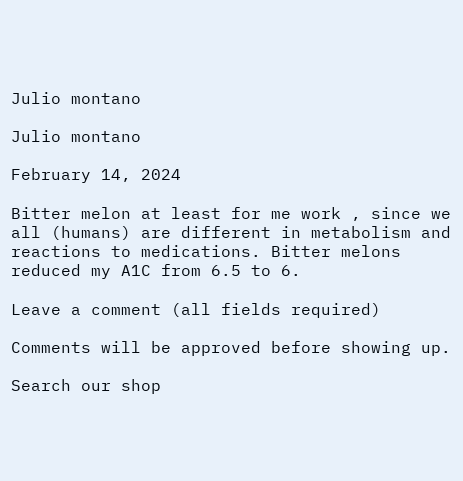Julio montano

Julio montano

February 14, 2024

Bitter melon at least for me work , since we all (humans) are different in metabolism and reactions to medications. Bitter melons reduced my A1C from 6.5 to 6.

Leave a comment (all fields required)

Comments will be approved before showing up.

Search our shop